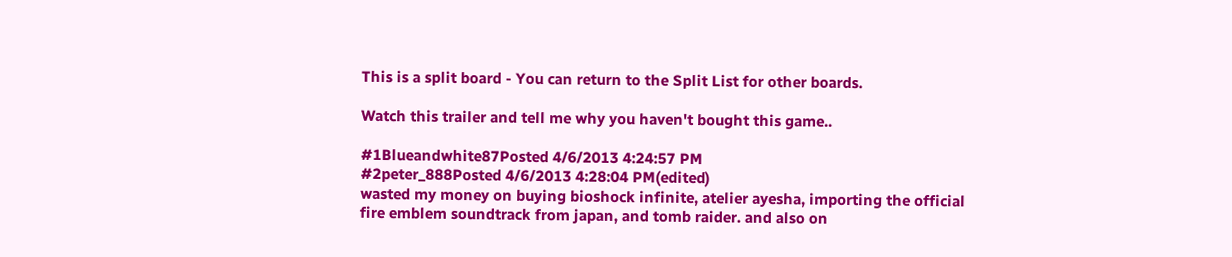This is a split board - You can return to the Split List for other boards.

Watch this trailer and tell me why you haven't bought this game..

#1Blueandwhite87Posted 4/6/2013 4:24:57 PM
#2peter_888Posted 4/6/2013 4:28:04 PM(edited)
wasted my money on buying bioshock infinite, atelier ayesha, importing the official fire emblem soundtrack from japan, and tomb raider. and also on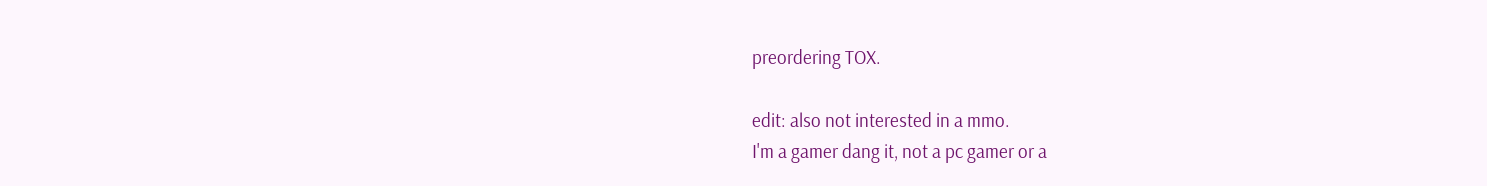preordering TOX.

edit: also not interested in a mmo.
I'm a gamer dang it, not a pc gamer or a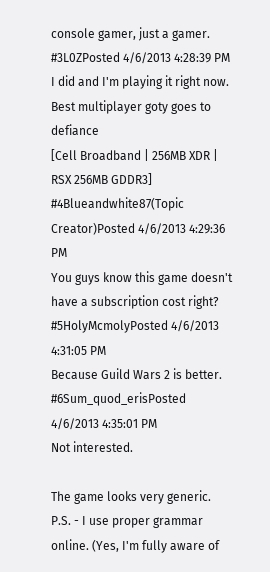console gamer, just a gamer.
#3L0ZPosted 4/6/2013 4:28:39 PM
I did and I'm playing it right now. Best multiplayer goty goes to defiance
[Cell Broadband | 256MB XDR | RSX 256MB GDDR3]
#4Blueandwhite87(Topic Creator)Posted 4/6/2013 4:29:36 PM
You guys know this game doesn't have a subscription cost right?
#5HolyMcmolyPosted 4/6/2013 4:31:05 PM
Because Guild Wars 2 is better.
#6Sum_quod_erisPosted 4/6/2013 4:35:01 PM
Not interested.

The game looks very generic.
P.S. - I use proper grammar online. (Yes, I'm fully aware of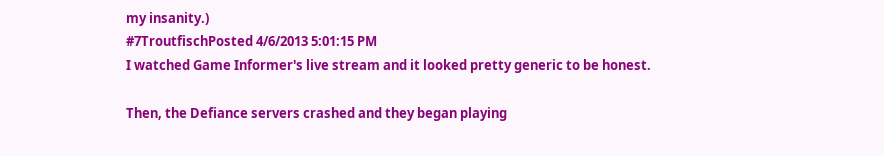my insanity.)
#7TroutfischPosted 4/6/2013 5:01:15 PM
I watched Game Informer's live stream and it looked pretty generic to be honest.

Then, the Defiance servers crashed and they began playing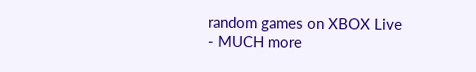random games on XBOX Live - MUCH more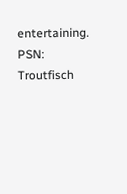entertaining.
PSN: Troutfisch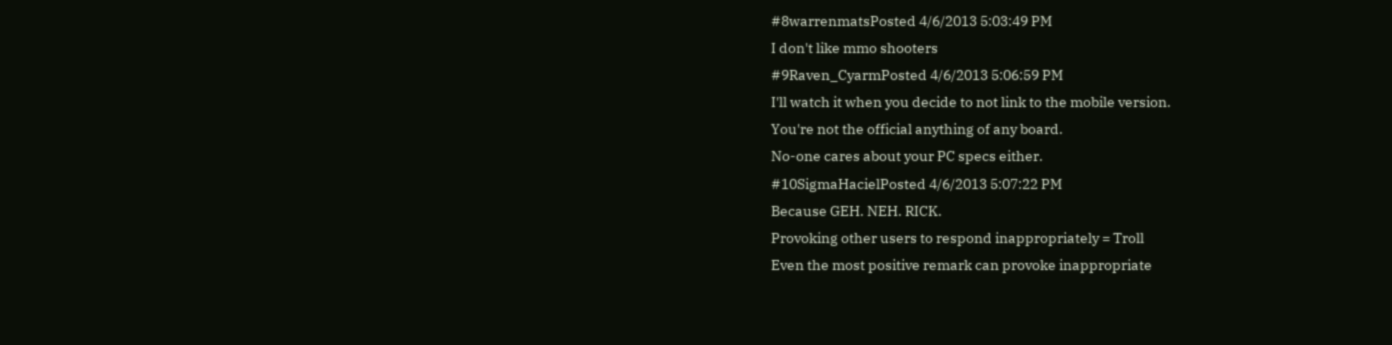#8warrenmatsPosted 4/6/2013 5:03:49 PM
I don't like mmo shooters
#9Raven_CyarmPosted 4/6/2013 5:06:59 PM
I'll watch it when you decide to not link to the mobile version.
You're not the official anything of any board.
No-one cares about your PC specs either.
#10SigmaHacielPosted 4/6/2013 5:07:22 PM
Because GEH. NEH. RICK.
Provoking other users to respond inappropriately = Troll
Even the most positive remark can provoke inappropriate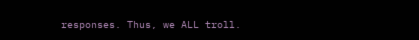responses. Thus, we ALL troll.